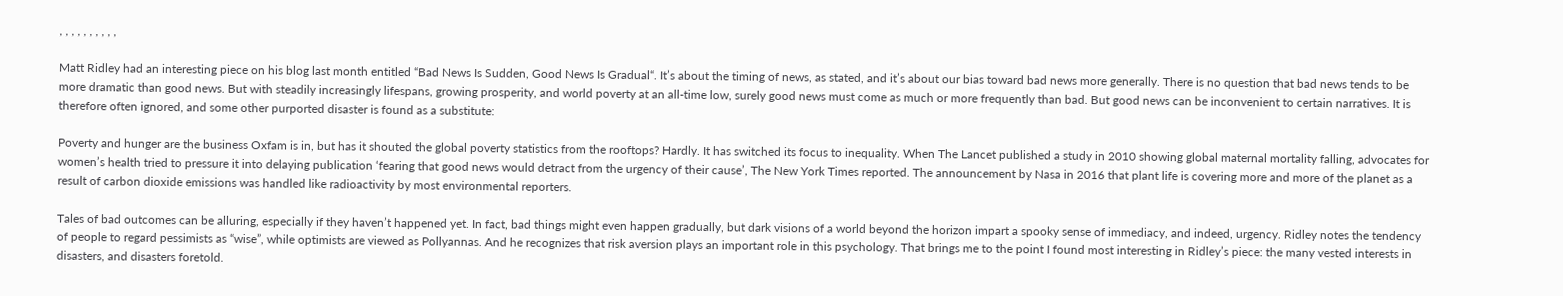, , , , , , , , , ,

Matt Ridley had an interesting piece on his blog last month entitled “Bad News Is Sudden, Good News Is Gradual“. It’s about the timing of news, as stated, and it’s about our bias toward bad news more generally. There is no question that bad news tends to be more dramatic than good news. But with steadily increasingly lifespans, growing prosperity, and world poverty at an all-time low, surely good news must come as much or more frequently than bad. But good news can be inconvenient to certain narratives. It is therefore often ignored, and some other purported disaster is found as a substitute:

Poverty and hunger are the business Oxfam is in, but has it shouted the global poverty statistics from the rooftops? Hardly. It has switched its focus to inequality. When The Lancet published a study in 2010 showing global maternal mortality falling, advocates for women’s health tried to pressure it into delaying publication ‘fearing that good news would detract from the urgency of their cause’, The New York Times reported. The announcement by Nasa in 2016 that plant life is covering more and more of the planet as a result of carbon dioxide emissions was handled like radioactivity by most environmental reporters.

Tales of bad outcomes can be alluring, especially if they haven’t happened yet. In fact, bad things might even happen gradually, but dark visions of a world beyond the horizon impart a spooky sense of immediacy, and indeed, urgency. Ridley notes the tendency of people to regard pessimists as “wise”, while optimists are viewed as Pollyannas. And he recognizes that risk aversion plays an important role in this psychology. That brings me to the point I found most interesting in Ridley’s piece: the many vested interests in disasters, and disasters foretold.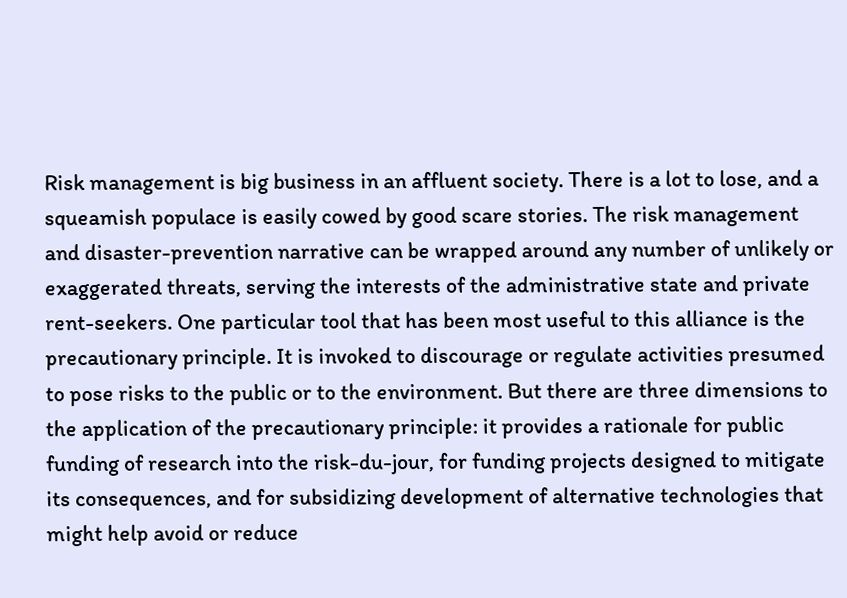Risk management is big business in an affluent society. There is a lot to lose, and a squeamish populace is easily cowed by good scare stories. The risk management and disaster-prevention narrative can be wrapped around any number of unlikely or exaggerated threats, serving the interests of the administrative state and private rent-seekers. One particular tool that has been most useful to this alliance is the precautionary principle. It is invoked to discourage or regulate activities presumed to pose risks to the public or to the environment. But there are three dimensions to the application of the precautionary principle: it provides a rationale for public funding of research into the risk-du-jour, for funding projects designed to mitigate its consequences, and for subsidizing development of alternative technologies that might help avoid or reduce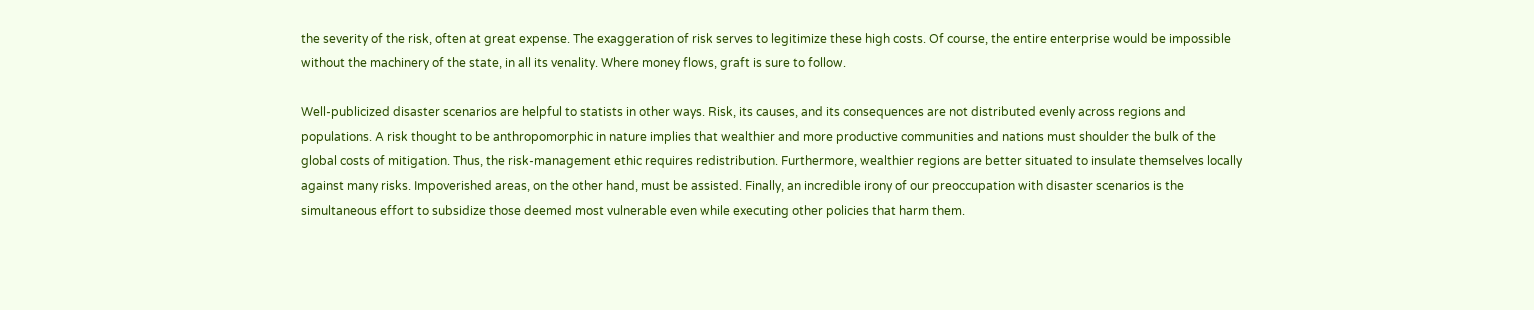the severity of the risk, often at great expense. The exaggeration of risk serves to legitimize these high costs. Of course, the entire enterprise would be impossible without the machinery of the state, in all its venality. Where money flows, graft is sure to follow.

Well-publicized disaster scenarios are helpful to statists in other ways. Risk, its causes, and its consequences are not distributed evenly across regions and populations. A risk thought to be anthropomorphic in nature implies that wealthier and more productive communities and nations must shoulder the bulk of the global costs of mitigation. Thus, the risk-management ethic requires redistribution. Furthermore, wealthier regions are better situated to insulate themselves locally against many risks. Impoverished areas, on the other hand, must be assisted. Finally, an incredible irony of our preoccupation with disaster scenarios is the simultaneous effort to subsidize those deemed most vulnerable even while executing other policies that harm them.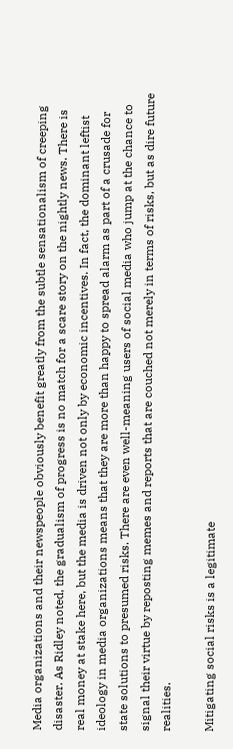Media organizations and their newspeople obviously benefit greatly from the subtle sensationalism of creeping disaster. As Ridley noted, the gradualism of progress is no match for a scare story on the nightly news. There is real money at stake here, but the media is driven not only by economic incentives. In fact, the dominant leftist ideology in media organizations means that they are more than happy to spread alarm as part of a crusade for state solutions to presumed risks. There are even well-meaning users of social media who jump at the chance to signal their virtue by reposting memes and reports that are couched not merely in terms of risks, but as dire future realities.

Mitigating social risks is a legitimate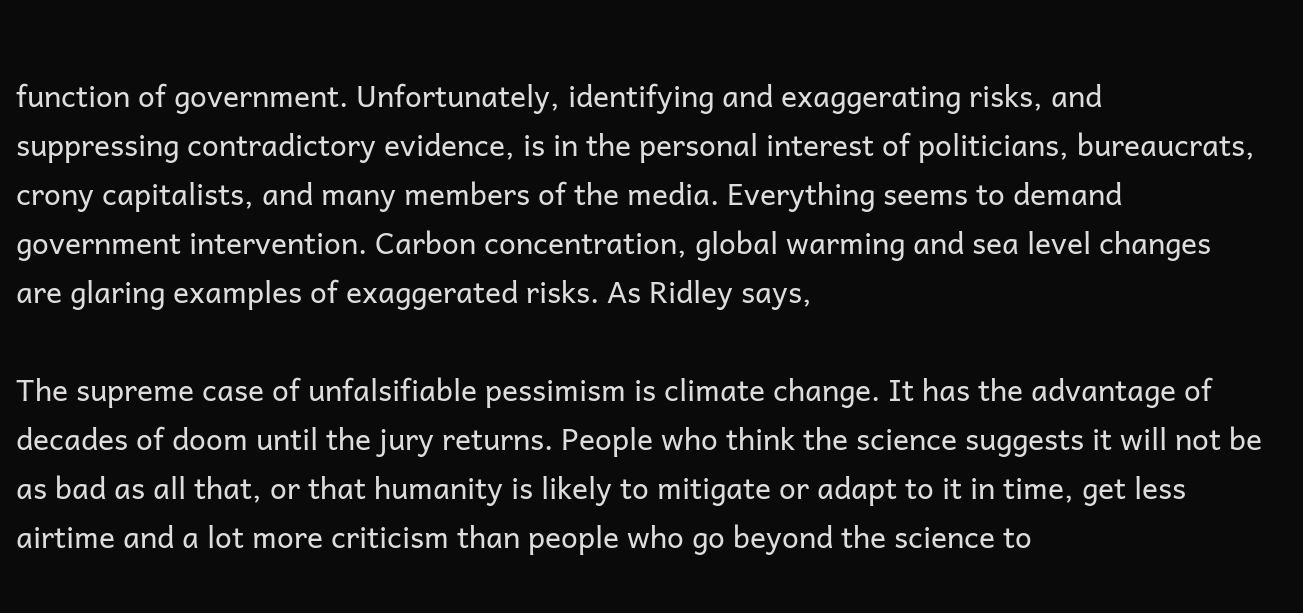function of government. Unfortunately, identifying and exaggerating risks, and suppressing contradictory evidence, is in the personal interest of politicians, bureaucrats, crony capitalists, and many members of the media. Everything seems to demand government intervention. Carbon concentration, global warming and sea level changes are glaring examples of exaggerated risks. As Ridley says,

The supreme case of unfalsifiable pessimism is climate change. It has the advantage of decades of doom until the jury returns. People who think the science suggests it will not be as bad as all that, or that humanity is likely to mitigate or adapt to it in time, get less airtime and a lot more criticism than people who go beyond the science to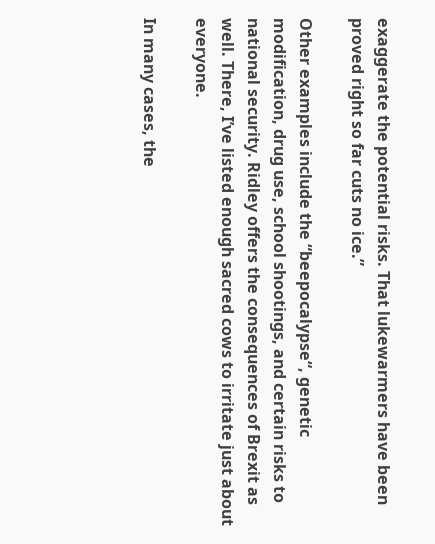exaggerate the potential risks. That lukewarmers have been proved right so far cuts no ice.”

Other examples include the “beepocalypse“, genetic modification, drug use, school shootings, and certain risks to national security. Ridley offers the consequences of Brexit as well. There, I’ve listed enough sacred cows to irritate just about everyone.

In many cases, the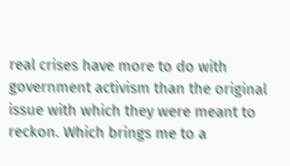real crises have more to do with government activism than the original issue with which they were meant to reckon. Which brings me to a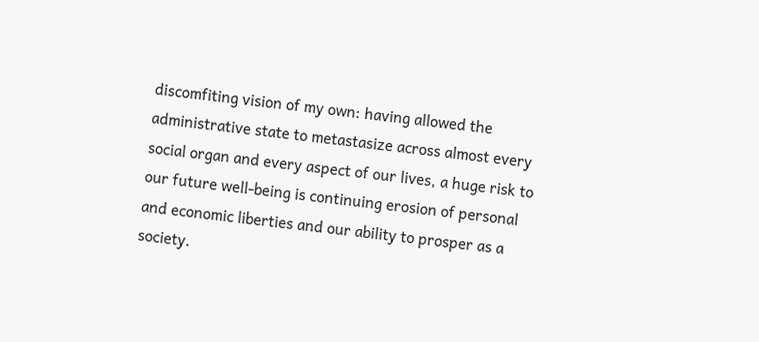discomfiting vision of my own: having allowed the administrative state to metastasize across almost every social organ and every aspect of our lives, a huge risk to our future well-being is continuing erosion of personal and economic liberties and our ability to prosper as a society.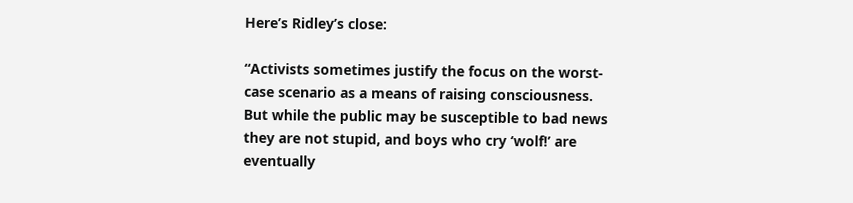Here’s Ridley’s close:

“Activists sometimes justify the focus on the worst-case scenario as a means of raising consciousness. But while the public may be susceptible to bad news they are not stupid, and boys who cry ‘wolf!’ are eventually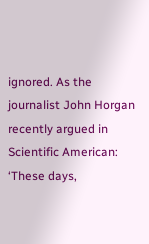ignored. As the journalist John Horgan recently argued in Scientific American: ‘These days,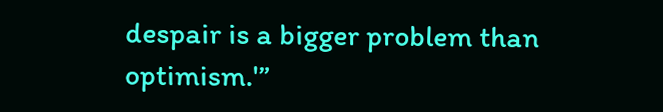despair is a bigger problem than optimism.'”